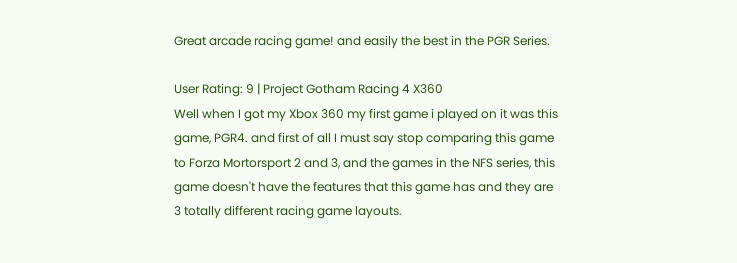Great arcade racing game! and easily the best in the PGR Series.

User Rating: 9 | Project Gotham Racing 4 X360
Well when I got my Xbox 360 my first game i played on it was this game, PGR4. and first of all I must say stop comparing this game to Forza Mortorsport 2 and 3, and the games in the NFS series, this game doesn't have the features that this game has and they are 3 totally different racing game layouts.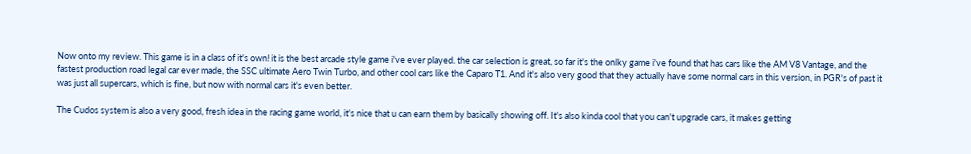Now onto my review. This game is in a class of it's own! it is the best arcade style game i've ever played. the car selection is great, so far it's the onlky game i've found that has cars like the AM V8 Vantage, and the fastest production road legal car ever made, the SSC ultimate Aero Twin Turbo, and other cool cars like the Caparo T1. And it's also very good that they actually have some normal cars in this version, in PGR's of past it was just all supercars, which is fine, but now with normal cars it's even better.

The Cudos system is also a very good, fresh idea in the racing game world, it's nice that u can earn them by basically showing off. It's also kinda cool that you can't upgrade cars, it makes getting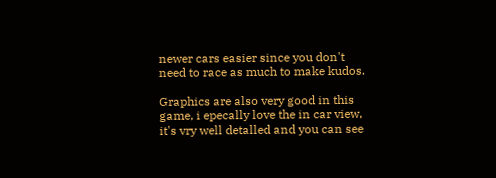newer cars easier since you don't need to race as much to make kudos.

Graphics are also very good in this game, i epecally love the in car view, it's vry well detalled and you can see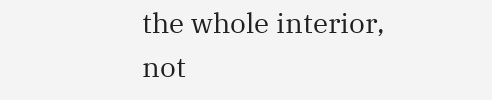the whole interior, not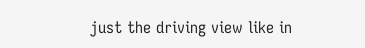just the driving view like in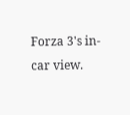Forza 3's in-car view.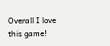Overall I love this game!